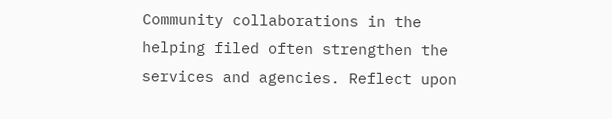Community collaborations in the helping filed often strengthen the services and agencies. Reflect upon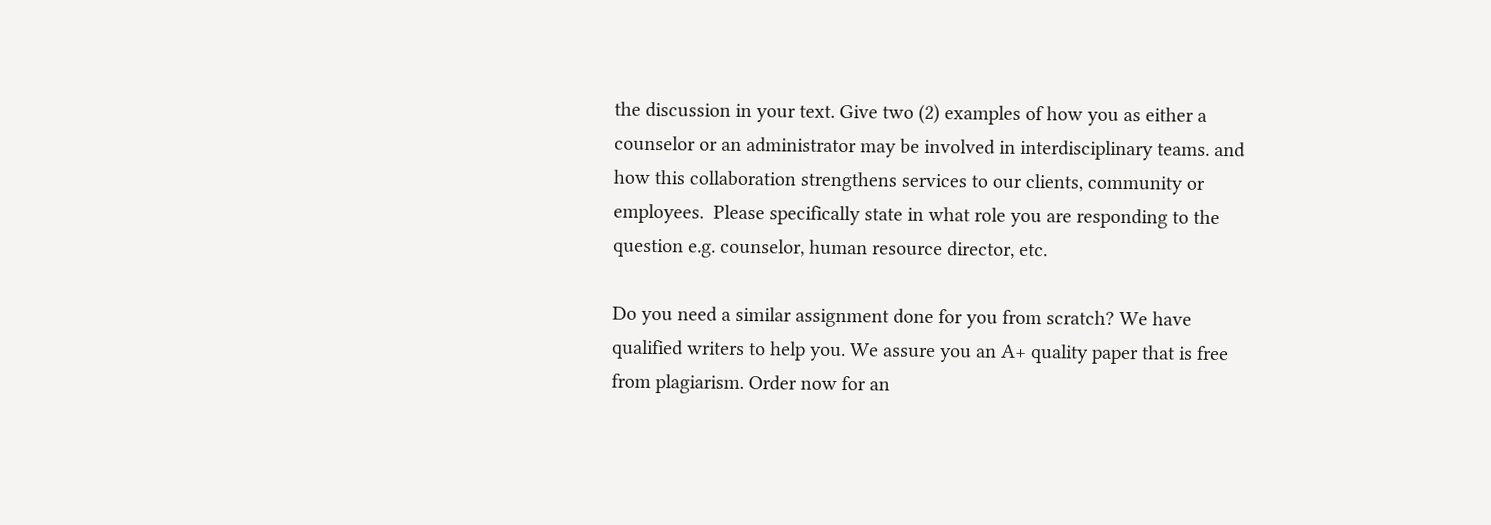the discussion in your text. Give two (2) examples of how you as either a counselor or an administrator may be involved in interdisciplinary teams. and how this collaboration strengthens services to our clients, community or employees.  Please specifically state in what role you are responding to the question e.g. counselor, human resource director, etc.

Do you need a similar assignment done for you from scratch? We have qualified writers to help you. We assure you an A+ quality paper that is free from plagiarism. Order now for an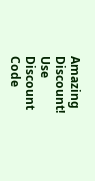Amazing Discount!
Use Discount Code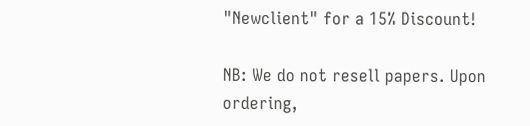"Newclient" for a 15% Discount!

NB: We do not resell papers. Upon ordering,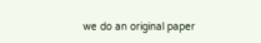we do an original paper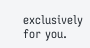exclusively for you.